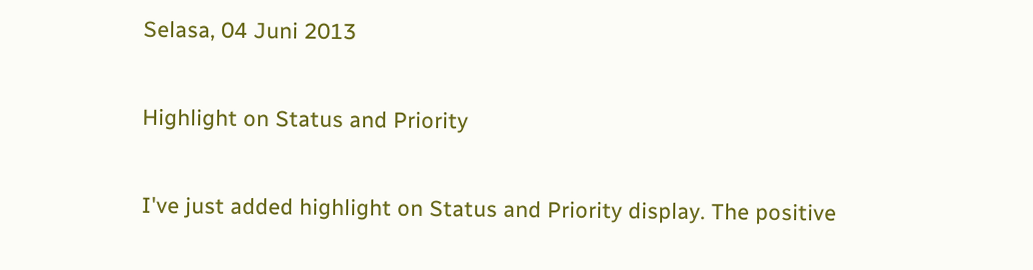Selasa, 04 Juni 2013

Highlight on Status and Priority

I've just added highlight on Status and Priority display. The positive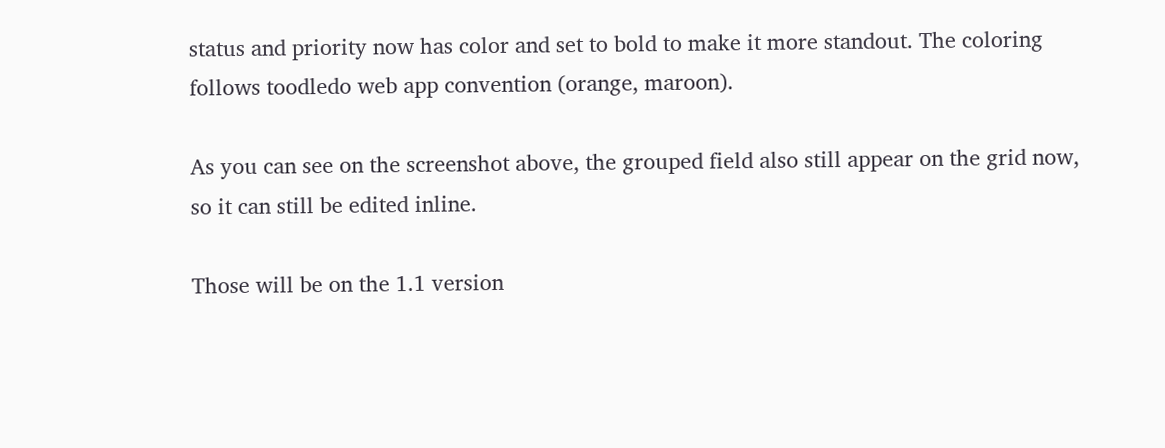status and priority now has color and set to bold to make it more standout. The coloring follows toodledo web app convention (orange, maroon).

As you can see on the screenshot above, the grouped field also still appear on the grid now, so it can still be edited inline.

Those will be on the 1.1 version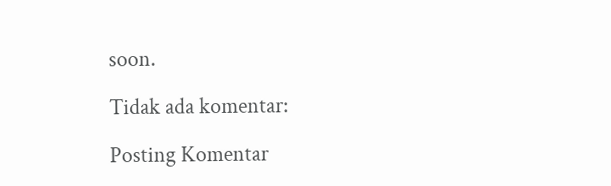soon.

Tidak ada komentar:

Posting Komentar